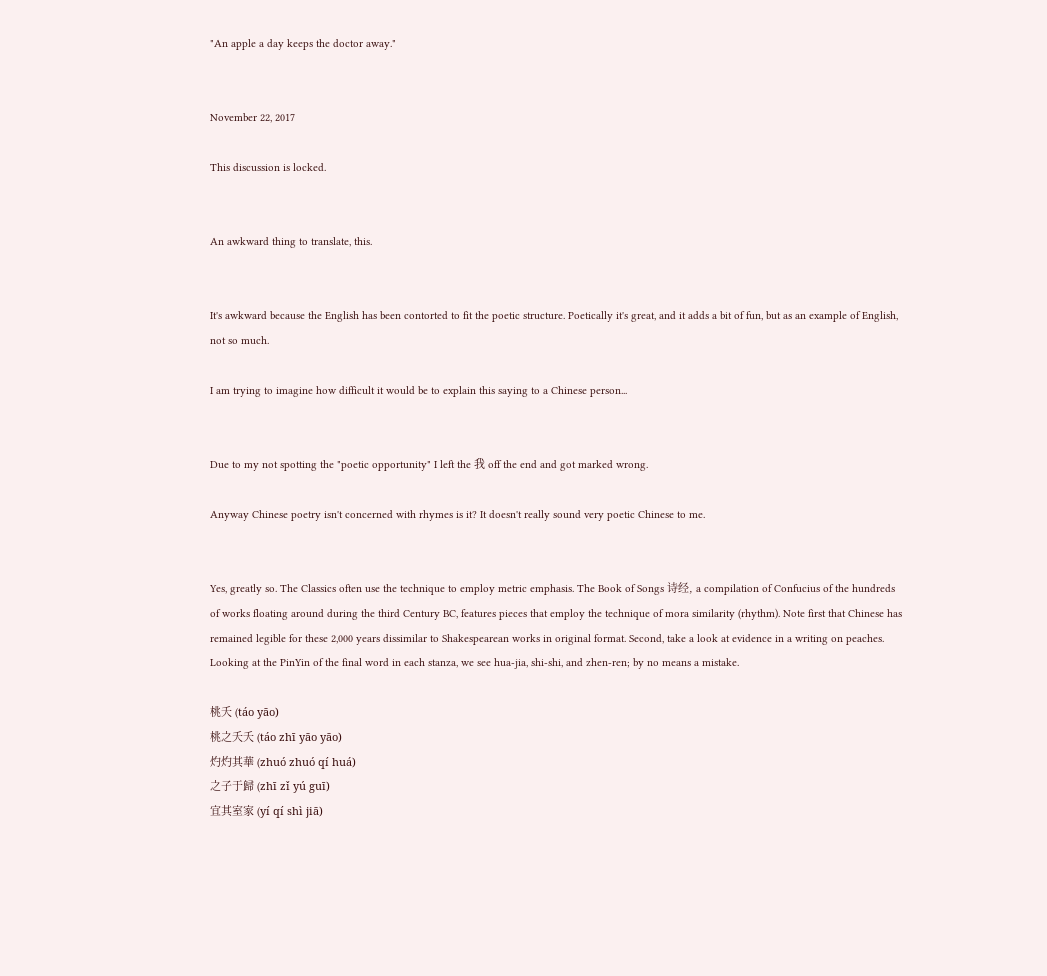"An apple a day keeps the doctor away."


November 22, 2017

This discussion is locked.


An awkward thing to translate, this.


It's awkward because the English has been contorted to fit the poetic structure. Poetically it's great, and it adds a bit of fun, but as an example of English, not so much.

I am trying to imagine how difficult it would be to explain this saying to a Chinese person...


Due to my not spotting the "poetic opportunity" I left the 我 off the end and got marked wrong.

Anyway Chinese poetry isn't concerned with rhymes is it? It doesn't really sound very poetic Chinese to me.


Yes, greatly so. The Classics often use the technique to employ metric emphasis. The Book of Songs 诗经, a compilation of Confucius of the hundreds of works floating around during the third Century BC, features pieces that employ the technique of mora similarity (rhythm). Note first that Chinese has remained legible for these 2,000 years dissimilar to Shakespearean works in original format. Second, take a look at evidence in a writing on peaches. Looking at the PinYin of the final word in each stanza, we see hua-jia, shi-shi, and zhen-ren; by no means a mistake.

桃夭 (táo yāo)
桃之夭夭 (táo zhī yāo yāo)
灼灼其華 (zhuó zhuó qí huá)
之子于歸 (zhī zǐ yú guī)
宜其室家 (yí qí shì jiā)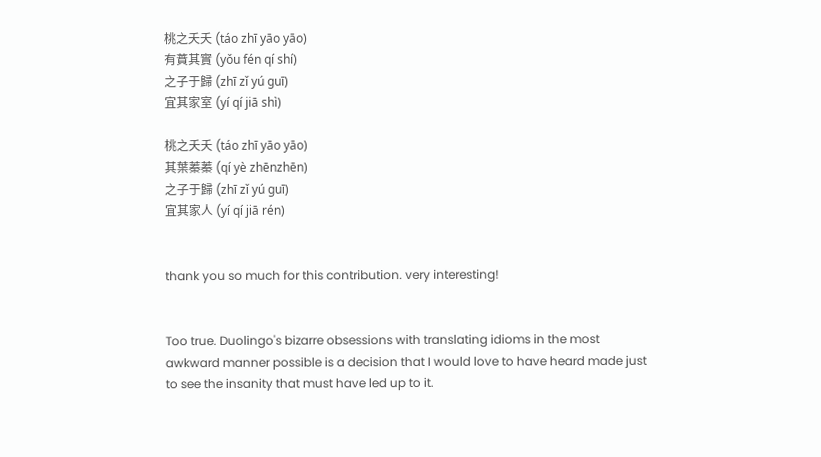桃之夭夭 (táo zhī yāo yāo)
有蕡其實 (yǒu fén qí shí)
之子于歸 (zhī zǐ yú guī)
宜其家室 (yí qí jiā shì)

桃之夭夭 (táo zhī yāo yāo)
其葉蓁蓁 (qí yè zhēnzhēn)
之子于歸 (zhī zǐ yú guī)
宜其家人 (yí qí jiā rén)


thank you so much for this contribution. very interesting!


Too true. Duolingo's bizarre obsessions with translating idioms in the most awkward manner possible is a decision that I would love to have heard made just to see the insanity that must have led up to it.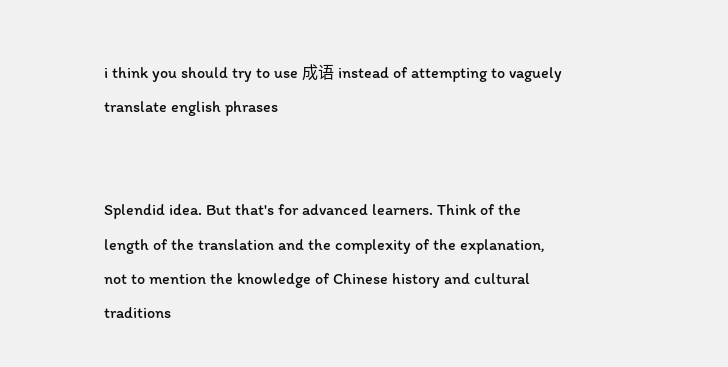i think you should try to use 成语 instead of attempting to vaguely translate english phrases


Splendid idea. But that's for advanced learners. Think of the length of the translation and the complexity of the explanation, not to mention the knowledge of Chinese history and cultural traditions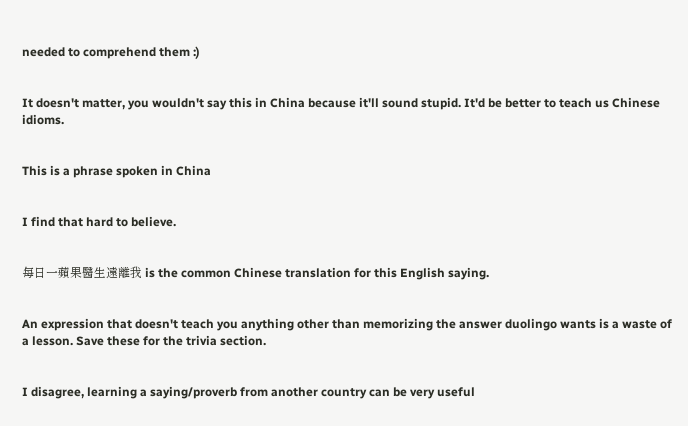needed to comprehend them :)


It doesn't matter, you wouldn't say this in China because it'll sound stupid. It'd be better to teach us Chinese idioms.


This is a phrase spoken in China


I find that hard to believe.


每日一蘋果醫生遠離我 is the common Chinese translation for this English saying.


An expression that doesn't teach you anything other than memorizing the answer duolingo wants is a waste of a lesson. Save these for the trivia section.


I disagree, learning a saying/proverb from another country can be very useful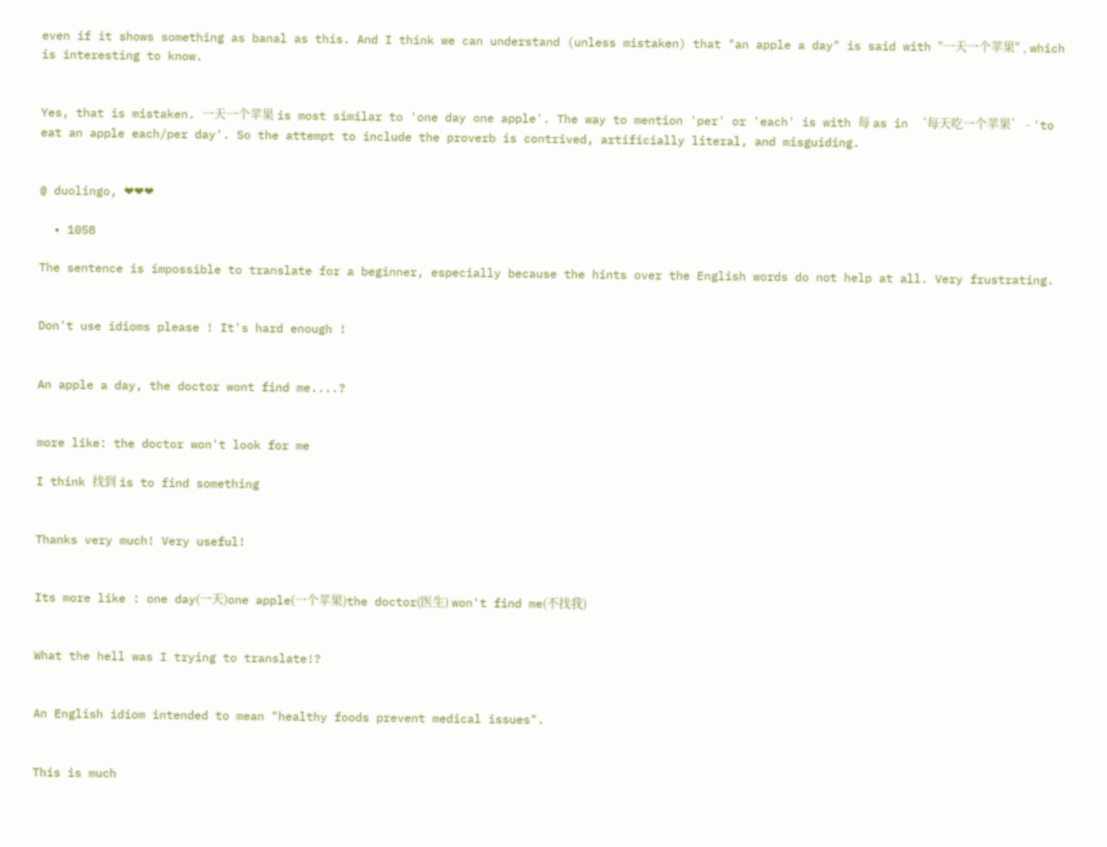even if it shows something as banal as this. And I think we can understand (unless mistaken) that "an apple a day" is said with "一天一个苹果" , which is interesting to know.


Yes, that is mistaken. 一天一个苹果 is most similar to 'one day one apple'. The way to mention 'per' or 'each' is with 每 as in ‘每天吃一个苹果’ - 'to eat an apple each/per day'. So the attempt to include the proverb is contrived, artificially literal, and misguiding.


@ duolingo, ❤❤❤

  • 1058

The sentence is impossible to translate for a beginner, especially because the hints over the English words do not help at all. Very frustrating.


Don't use idioms please ! It's hard enough !


An apple a day, the doctor wont find me....?


more like: the doctor won't look for me

I think 找到 is to find something


Thanks very much! Very useful!


Its more like : one day(一天)one apple(一个苹果)the doctor(医生) won't find me(不找我)


What the hell was I trying to translate!?


An English idiom intended to mean "healthy foods prevent medical issues".


This is much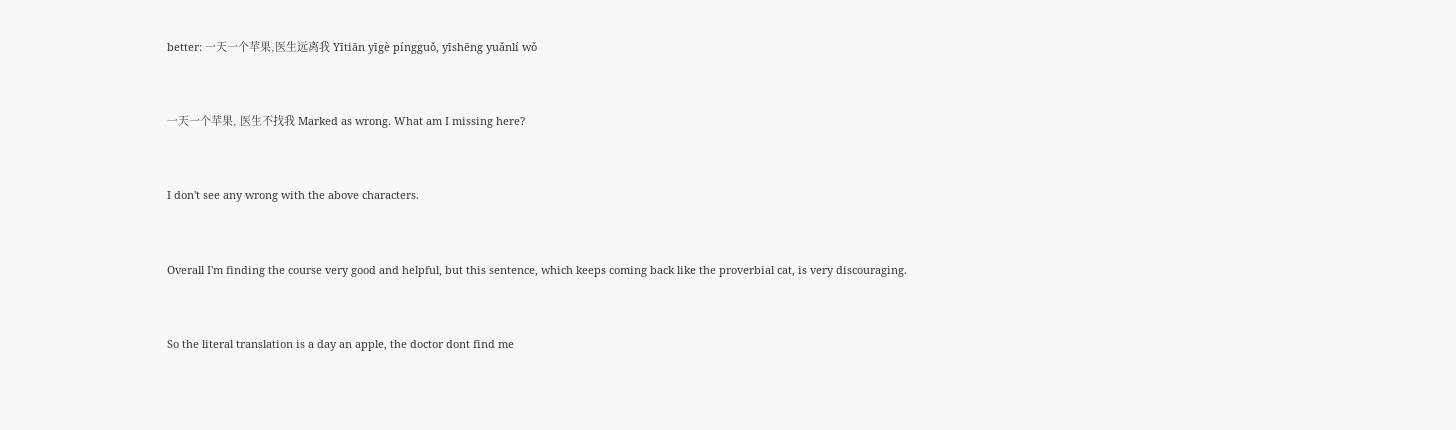better: 一天一个苹果,医生远离我 Yītiān yīgè píngguǒ, yīshēng yuǎnlí wǒ


一天一个苹果, 医生不找我 Marked as wrong. What am I missing here?


I don't see any wrong with the above characters.


Overall I'm finding the course very good and helpful, but this sentence, which keeps coming back like the proverbial cat, is very discouraging.


So the literal translation is a day an apple, the doctor dont find me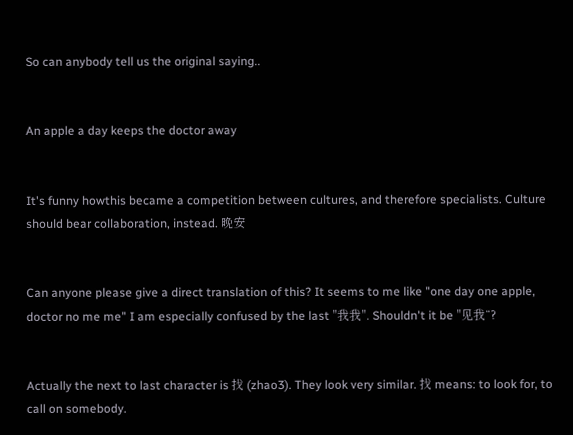So can anybody tell us the original saying..


An apple a day keeps the doctor away


It's funny howthis became a competition between cultures, and therefore specialists. Culture should bear collaboration, instead. 晚安


Can anyone please give a direct translation of this? It seems to me like "one day one apple, doctor no me me" I am especially confused by the last "我我". Shouldn't it be "见我“?


Actually the next to last character is 找 (zhao3). They look very similar. 找 means: to look for, to call on somebody.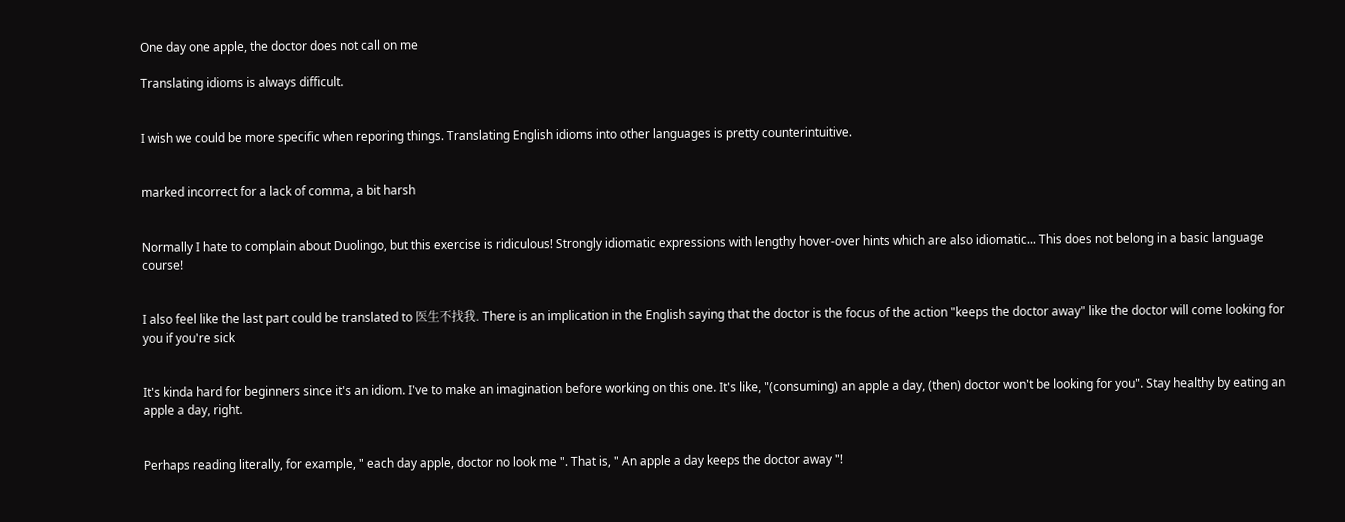One day one apple, the doctor does not call on me

Translating idioms is always difficult.


I wish we could be more specific when reporing things. Translating English idioms into other languages is pretty counterintuitive.


marked incorrect for a lack of comma, a bit harsh


Normally I hate to complain about Duolingo, but this exercise is ridiculous! Strongly idiomatic expressions with lengthy hover-over hints which are also idiomatic... This does not belong in a basic language course!


I also feel like the last part could be translated to 医生不找我. There is an implication in the English saying that the doctor is the focus of the action "keeps the doctor away" like the doctor will come looking for you if you're sick


It's kinda hard for beginners since it's an idiom. I've to make an imagination before working on this one. It's like, "(consuming) an apple a day, (then) doctor won't be looking for you". Stay healthy by eating an apple a day, right.


Perhaps reading literally, for example, " each day apple, doctor no look me ". That is, " An apple a day keeps the doctor away "!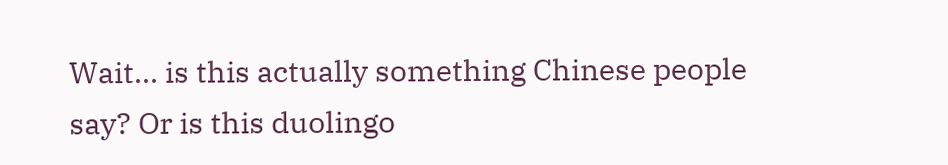Wait... is this actually something Chinese people say? Or is this duolingo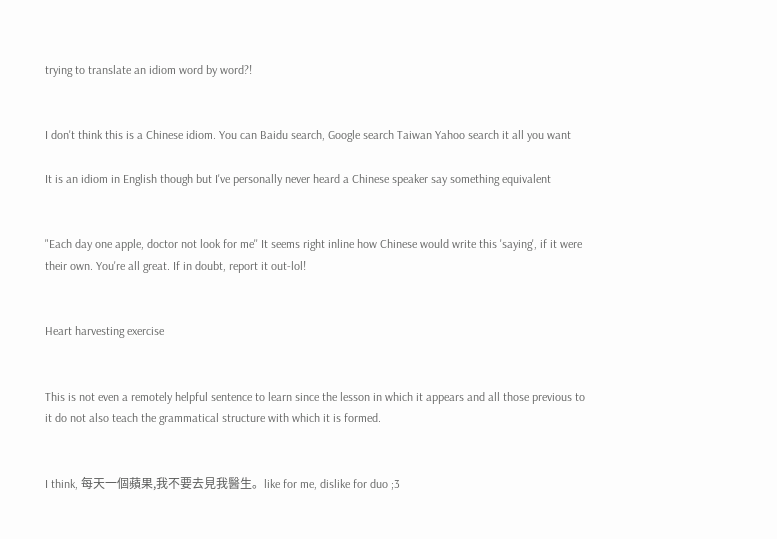trying to translate an idiom word by word?!


I don't think this is a Chinese idiom. You can Baidu search, Google search Taiwan Yahoo search it all you want

It is an idiom in English though but I've personally never heard a Chinese speaker say something equivalent


"Each day one apple, doctor not look for me'' It seems right inline how Chinese would write this 'saying', if it were their own. You're all great. If in doubt, report it out-lol!


Heart harvesting exercise


This is not even a remotely helpful sentence to learn since the lesson in which it appears and all those previous to it do not also teach the grammatical structure with which it is formed.


I think, 每天一個蘋果,我不要去見我醫生。like for me, dislike for duo ;3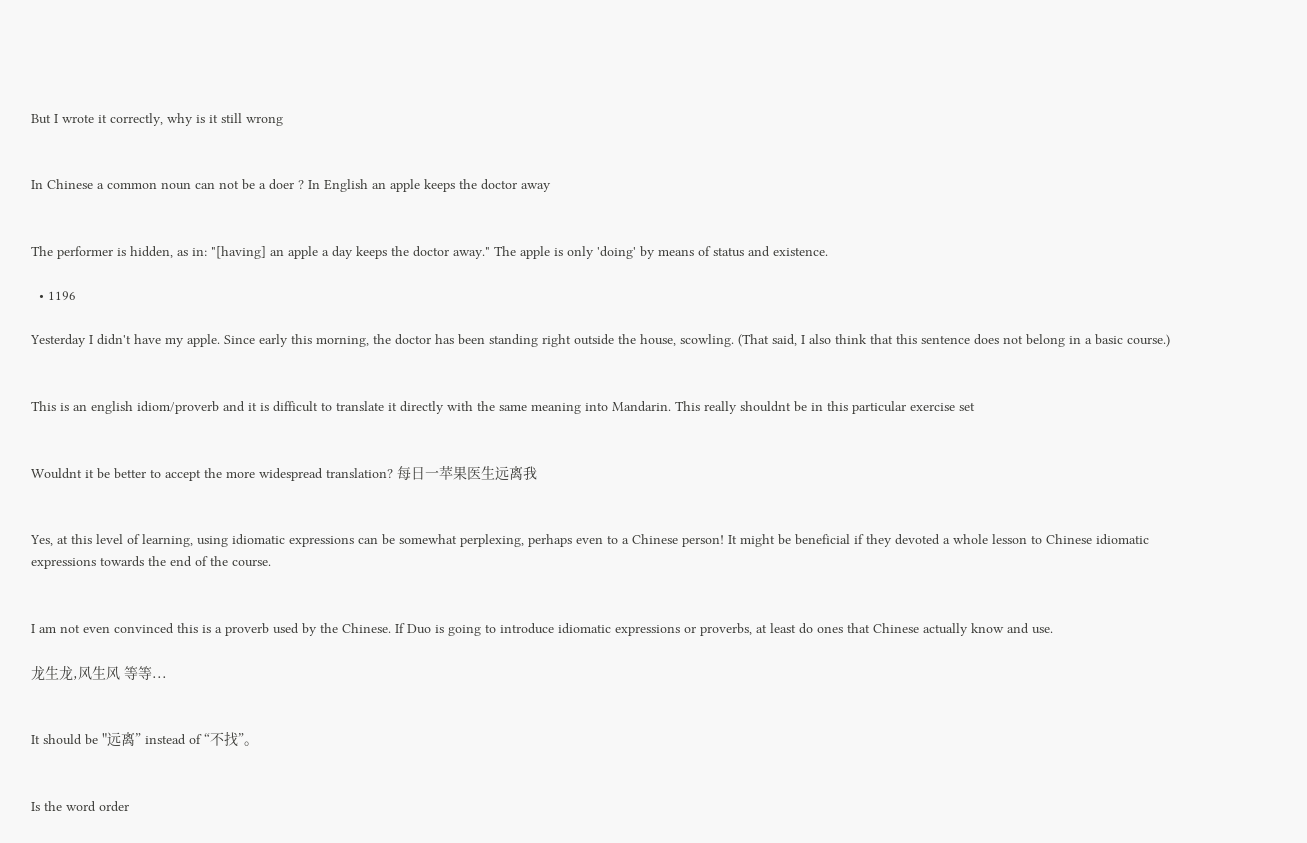But I wrote it correctly, why is it still wrong


In Chinese a common noun can not be a doer ? In English an apple keeps the doctor away


The performer is hidden, as in: "[having] an apple a day keeps the doctor away." The apple is only 'doing' by means of status and existence.

  • 1196

Yesterday I didn't have my apple. Since early this morning, the doctor has been standing right outside the house, scowling. (That said, I also think that this sentence does not belong in a basic course.)


This is an english idiom/proverb and it is difficult to translate it directly with the same meaning into Mandarin. This really shouldnt be in this particular exercise set


Wouldnt it be better to accept the more widespread translation? 每日一苹果医生远离我


Yes, at this level of learning, using idiomatic expressions can be somewhat perplexing, perhaps even to a Chinese person! It might be beneficial if they devoted a whole lesson to Chinese idiomatic expressions towards the end of the course.


I am not even convinced this is a proverb used by the Chinese. If Duo is going to introduce idiomatic expressions or proverbs, at least do ones that Chinese actually know and use.

龙生龙,风生风 等等...


It should be "远离” instead of “不找”。


Is the word order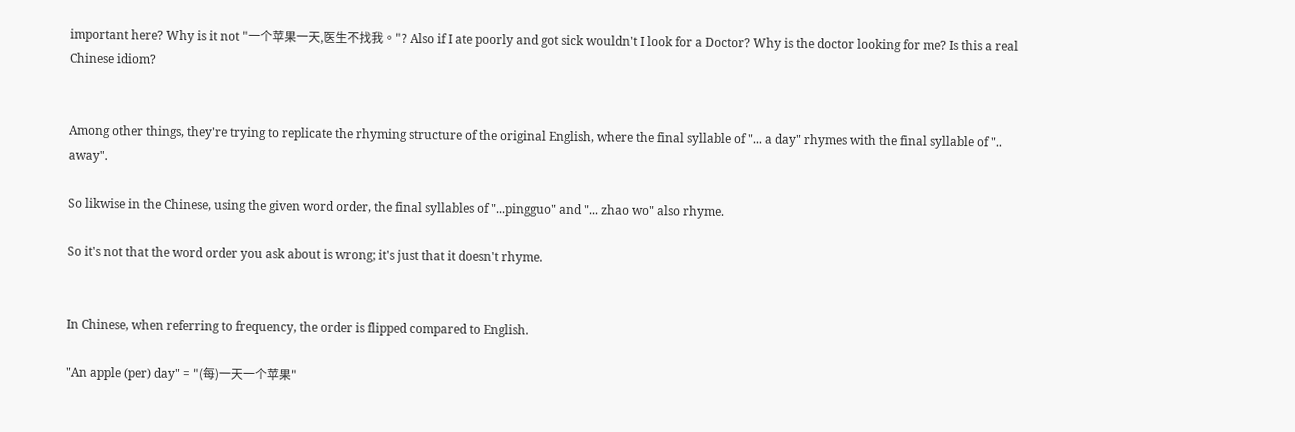important here? Why is it not "一个苹果一天,医生不找我。"? Also if I ate poorly and got sick wouldn't I look for a Doctor? Why is the doctor looking for me? Is this a real Chinese idiom?


Among other things, they're trying to replicate the rhyming structure of the original English, where the final syllable of "... a day" rhymes with the final syllable of ".. away".

So likwise in the Chinese, using the given word order, the final syllables of "...pingguo" and "... zhao wo" also rhyme.

So it's not that the word order you ask about is wrong; it's just that it doesn't rhyme.


In Chinese, when referring to frequency, the order is flipped compared to English.

"An apple (per) day" = "(每)一天一个苹果"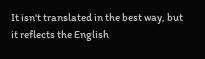It isn't translated in the best way, but it reflects the English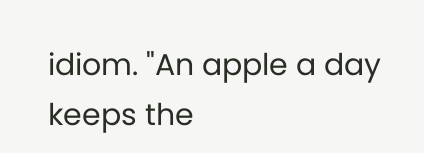idiom. "An apple a day keeps the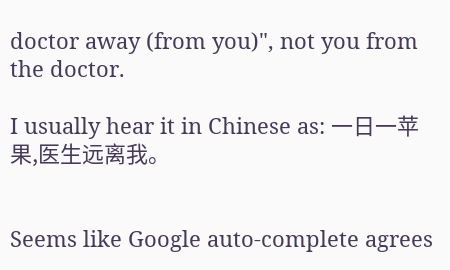doctor away (from you)", not you from the doctor.

I usually hear it in Chinese as: 一日一苹果,医生远离我。


Seems like Google auto-complete agrees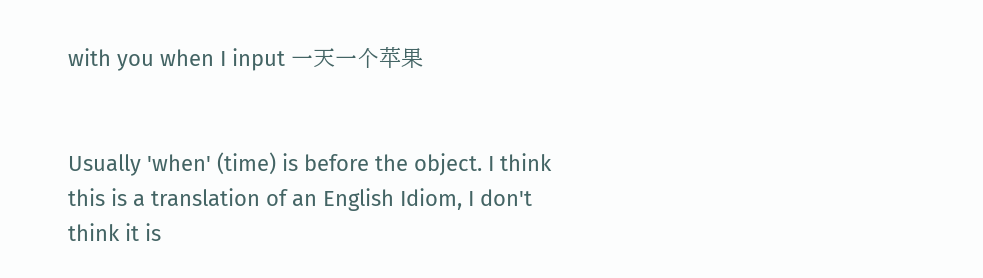with you when I input 一天一个苹果


Usually 'when' (time) is before the object. I think this is a translation of an English Idiom, I don't think it is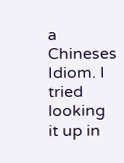a Chineses Idiom. I tried looking it up in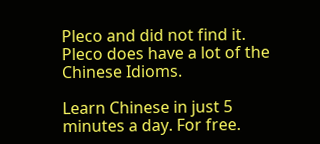Pleco and did not find it. Pleco does have a lot of the Chinese Idioms.

Learn Chinese in just 5 minutes a day. For free.